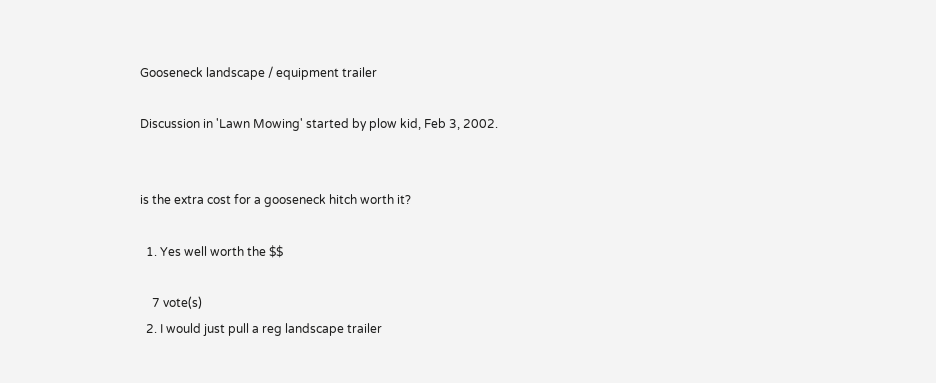Gooseneck landscape / equipment trailer

Discussion in 'Lawn Mowing' started by plow kid, Feb 3, 2002.


is the extra cost for a gooseneck hitch worth it?

  1. Yes well worth the $$

    7 vote(s)
  2. I would just pull a reg landscape trailer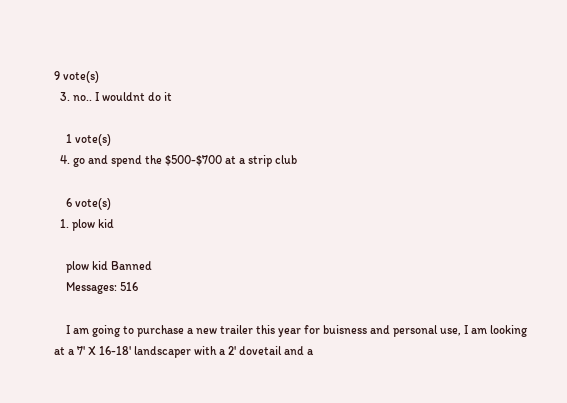9 vote(s)
  3. no.. I wouldnt do it

    1 vote(s)
  4. go and spend the $500-$700 at a strip club

    6 vote(s)
  1. plow kid

    plow kid Banned
    Messages: 516

    I am going to purchase a new trailer this year for buisness and personal use, I am looking at a 7' X 16-18' landscaper with a 2' dovetail and a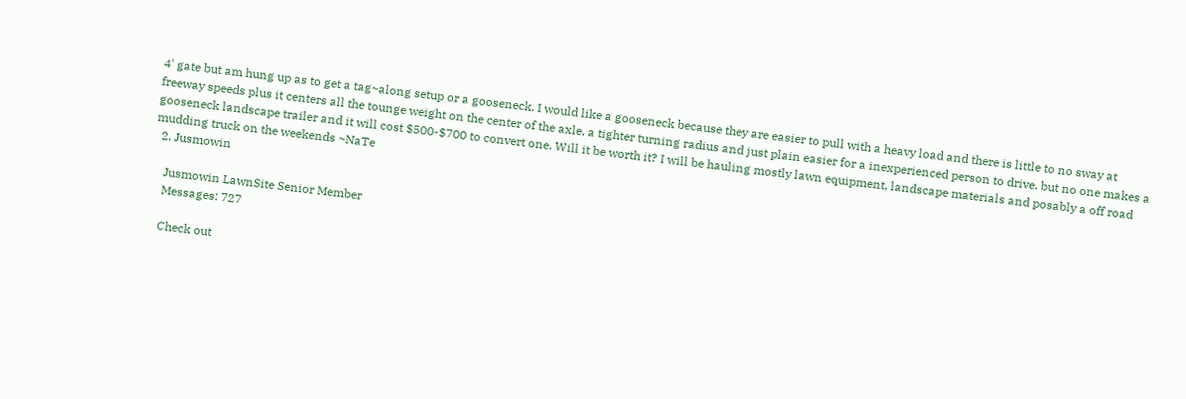4' gate but am hung up as to get a tag~along setup or a gooseneck. I would like a gooseneck because they are easier to pull with a heavy load and there is little to no sway at freeway speeds plus it centers all the tounge weight on the center of the axle, a tighter turning radius and just plain easier for a inexperienced person to drive. but no one makes a gooseneck landscape trailer and it will cost $500-$700 to convert one. Will it be worth it? I will be hauling mostly lawn equipment, landscape materials and posably a off road mudding truck on the weekends ~NaTe
  2. Jusmowin

    Jusmowin LawnSite Senior Member
    Messages: 727

    Check out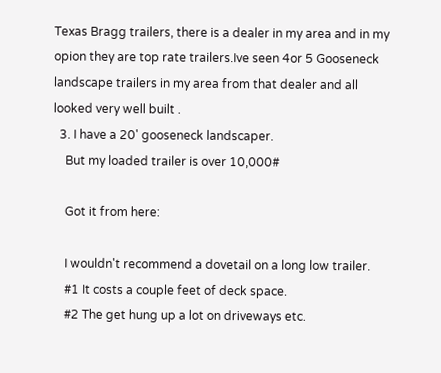Texas Bragg trailers, there is a dealer in my area and in my opion they are top rate trailers.Ive seen 4or 5 Gooseneck landscape trailers in my area from that dealer and all looked very well built .
  3. I have a 20' gooseneck landscaper.
    But my loaded trailer is over 10,000#

    Got it from here:

    I wouldn't recommend a dovetail on a long low trailer.
    #1 It costs a couple feet of deck space.
    #2 The get hung up a lot on driveways etc.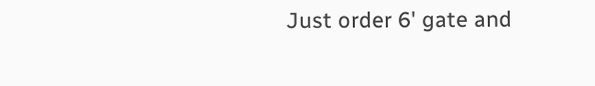Just order 6' gate and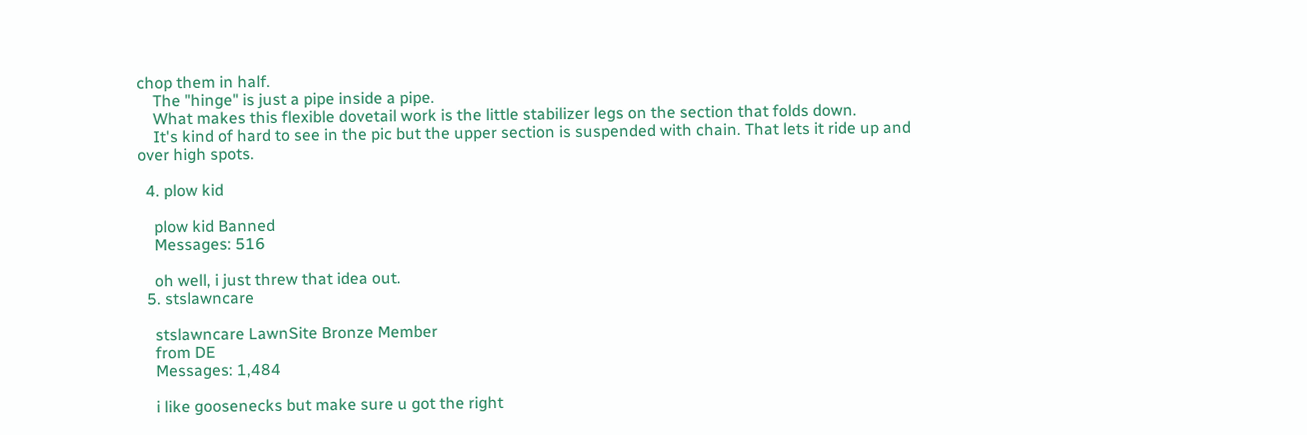chop them in half.
    The "hinge" is just a pipe inside a pipe.
    What makes this flexible dovetail work is the little stabilizer legs on the section that folds down.
    It's kind of hard to see in the pic but the upper section is suspended with chain. That lets it ride up and over high spots.

  4. plow kid

    plow kid Banned
    Messages: 516

    oh well, i just threw that idea out.
  5. stslawncare

    stslawncare LawnSite Bronze Member
    from DE
    Messages: 1,484

    i like goosenecks but make sure u got the right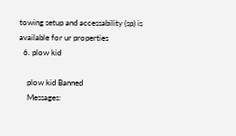towing setup and accessability (sp) is available for ur properties
  6. plow kid

    plow kid Banned
    Messages: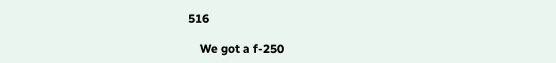516

    We got a f-250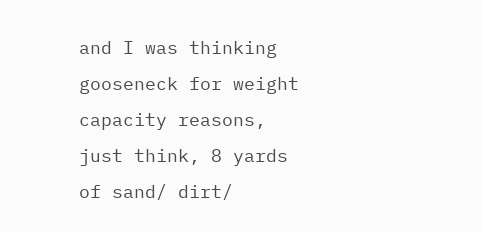and I was thinking gooseneck for weight capacity reasons, just think, 8 yards of sand/ dirt/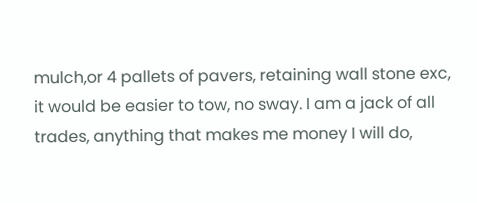mulch,or 4 pallets of pavers, retaining wall stone exc, it would be easier to tow, no sway. I am a jack of all trades, anything that makes me money I will do,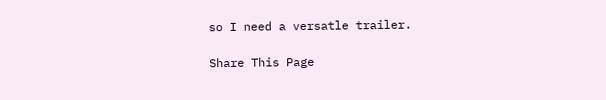so I need a versatle trailer.

Share This Page